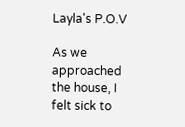Layla's P.O.V

As we approached the house, I felt sick to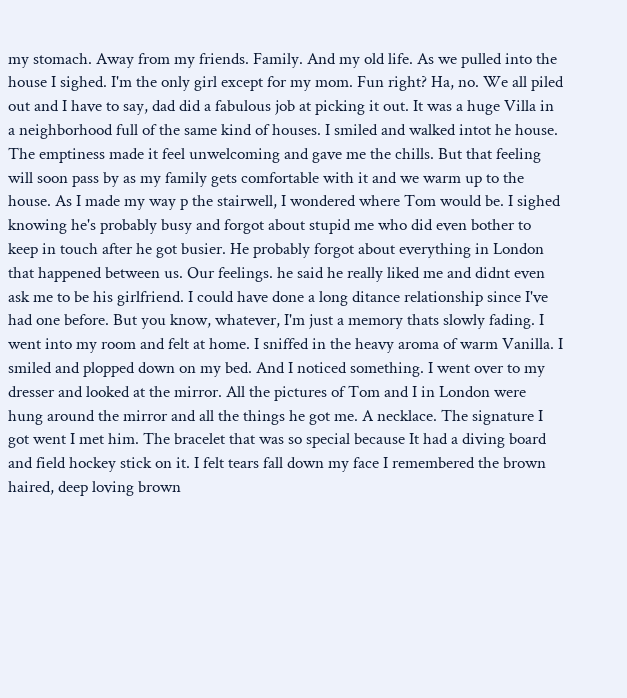my stomach. Away from my friends. Family. And my old life. As we pulled into the house I sighed. I'm the only girl except for my mom. Fun right? Ha, no. We all piled out and I have to say, dad did a fabulous job at picking it out. It was a huge Villa in a neighborhood full of the same kind of houses. I smiled and walked intot he house. The emptiness made it feel unwelcoming and gave me the chills. But that feeling will soon pass by as my family gets comfortable with it and we warm up to the house. As I made my way p the stairwell, I wondered where Tom would be. I sighed knowing he's probably busy and forgot about stupid me who did even bother to keep in touch after he got busier. He probably forgot about everything in London that happened between us. Our feelings. he said he really liked me and didnt even ask me to be his girlfriend. I could have done a long ditance relationship since I've had one before. But you know, whatever, I'm just a memory thats slowly fading. I went into my room and felt at home. I sniffed in the heavy aroma of warm Vanilla. I smiled and plopped down on my bed. And I noticed something. I went over to my dresser and looked at the mirror. All the pictures of Tom and I in London were hung around the mirror and all the things he got me. A necklace. The signature I got went I met him. The bracelet that was so special because It had a diving board and field hockey stick on it. I felt tears fall down my face I remembered the brown haired, deep loving brown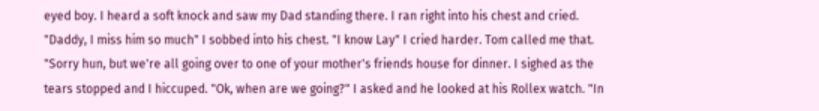eyed boy. I heard a soft knock and saw my Dad standing there. I ran right into his chest and cried. "Daddy, I miss him so much" I sobbed into his chest. "I know Lay" I cried harder. Tom called me that. "Sorry hun, but we're all going over to one of your mother's friends house for dinner. I sighed as the tears stopped and I hiccuped. "Ok, when are we going?" I asked and he looked at his Rollex watch. "In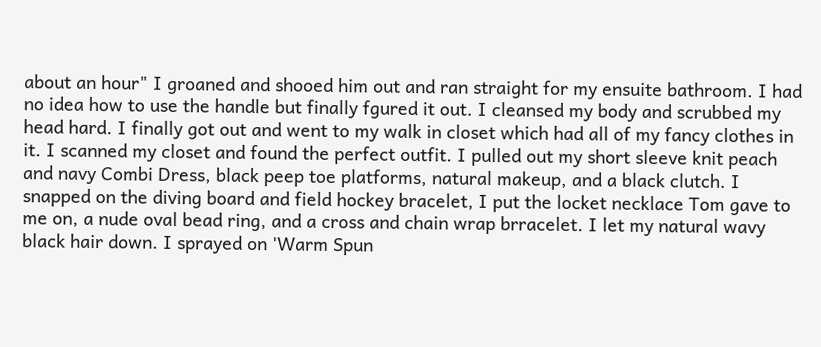about an hour" I groaned and shooed him out and ran straight for my ensuite bathroom. I had no idea how to use the handle but finally fgured it out. I cleansed my body and scrubbed my head hard. I finally got out and went to my walk in closet which had all of my fancy clothes in it. I scanned my closet and found the perfect outfit. I pulled out my short sleeve knit peach and navy Combi Dress, black peep toe platforms, natural makeup, and a black clutch. I snapped on the diving board and field hockey bracelet, I put the locket necklace Tom gave to me on, a nude oval bead ring, and a cross and chain wrap brracelet. I let my natural wavy black hair down. I sprayed on 'Warm Spun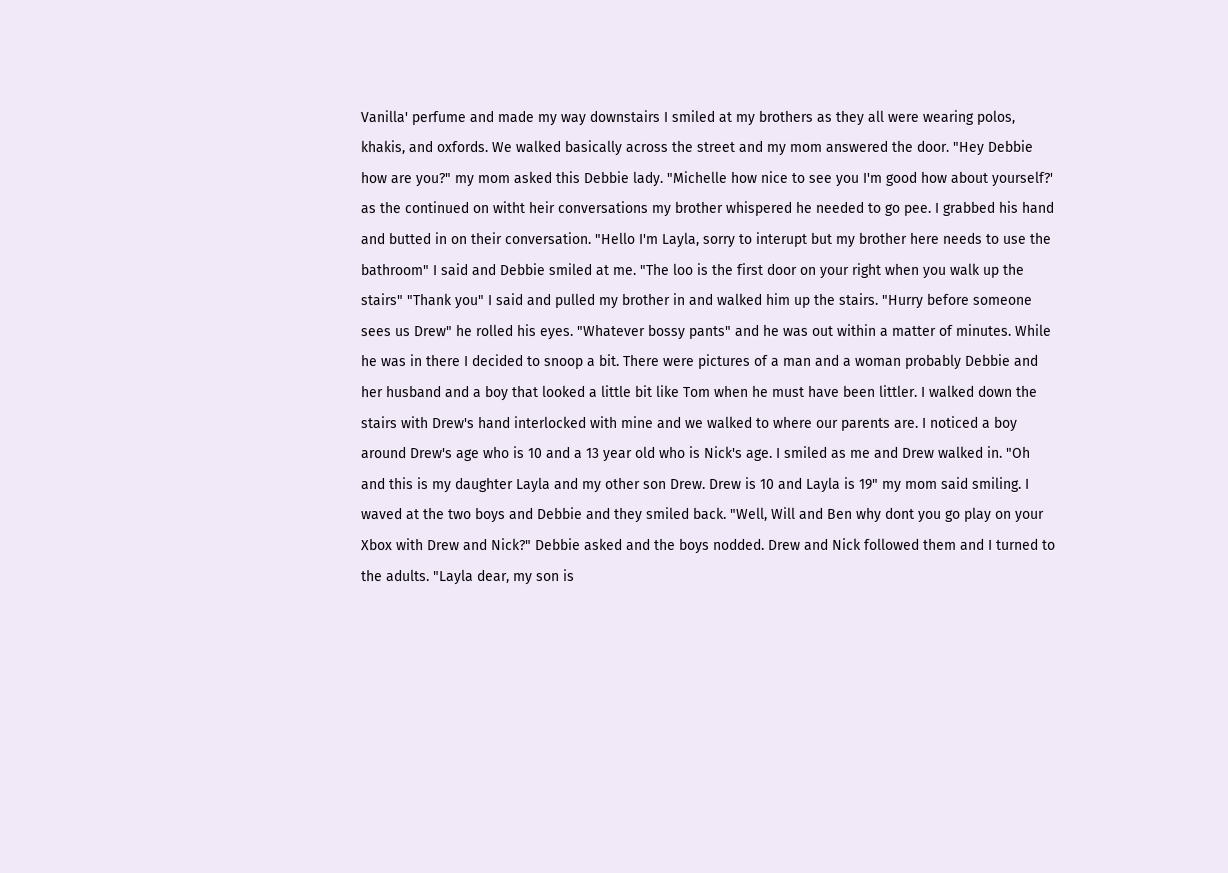Vanilla' perfume and made my way downstairs I smiled at my brothers as they all were wearing polos, khakis, and oxfords. We walked basically across the street and my mom answered the door. "Hey Debbie how are you?" my mom asked this Debbie lady. "Michelle how nice to see you I'm good how about yourself?' as the continued on witht heir conversations my brother whispered he needed to go pee. I grabbed his hand and butted in on their conversation. "Hello I'm Layla, sorry to interupt but my brother here needs to use the bathroom" I said and Debbie smiled at me. "The loo is the first door on your right when you walk up the stairs" "Thank you" I said and pulled my brother in and walked him up the stairs. "Hurry before someone sees us Drew" he rolled his eyes. "Whatever bossy pants" and he was out within a matter of minutes. While he was in there I decided to snoop a bit. There were pictures of a man and a woman probably Debbie and her husband and a boy that looked a little bit like Tom when he must have been littler. I walked down the stairs with Drew's hand interlocked with mine and we walked to where our parents are. I noticed a boy around Drew's age who is 10 and a 13 year old who is Nick's age. I smiled as me and Drew walked in. "Oh and this is my daughter Layla and my other son Drew. Drew is 10 and Layla is 19" my mom said smiling. I waved at the two boys and Debbie and they smiled back. "Well, Will and Ben why dont you go play on your Xbox with Drew and Nick?" Debbie asked and the boys nodded. Drew and Nick followed them and I turned to the adults. "Layla dear, my son is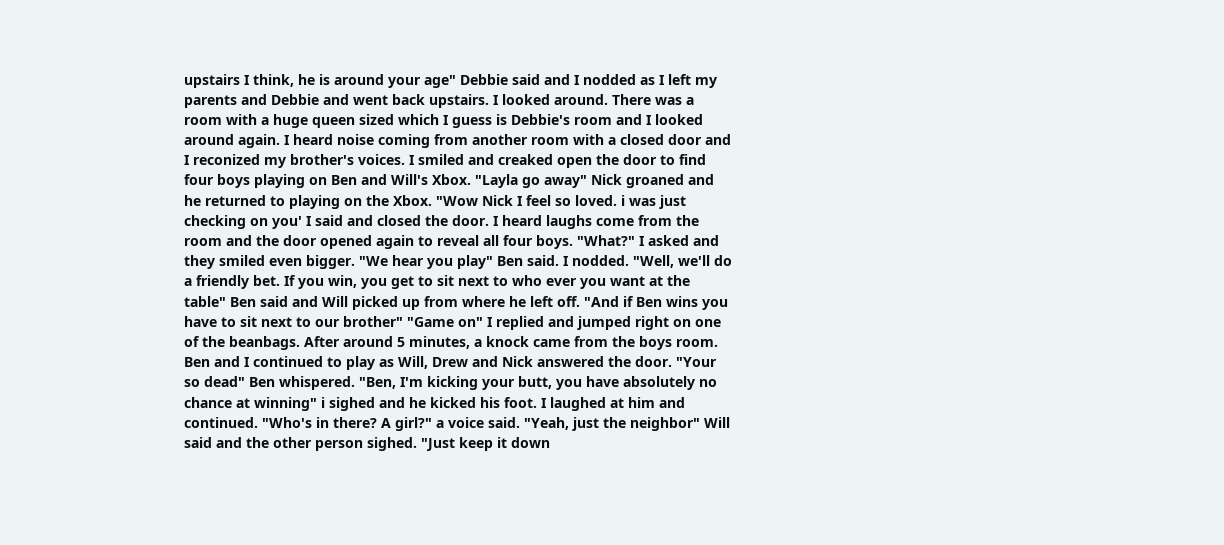upstairs I think, he is around your age" Debbie said and I nodded as I left my parents and Debbie and went back upstairs. I looked around. There was a room with a huge queen sized which I guess is Debbie's room and I looked around again. I heard noise coming from another room with a closed door and I reconized my brother's voices. I smiled and creaked open the door to find four boys playing on Ben and Will's Xbox. "Layla go away" Nick groaned and he returned to playing on the Xbox. "Wow Nick I feel so loved. i was just checking on you' I said and closed the door. I heard laughs come from the room and the door opened again to reveal all four boys. "What?" I asked and they smiled even bigger. "We hear you play" Ben said. I nodded. "Well, we'll do a friendly bet. If you win, you get to sit next to who ever you want at the table" Ben said and Will picked up from where he left off. "And if Ben wins you have to sit next to our brother" "Game on" I replied and jumped right on one of the beanbags. After around 5 minutes, a knock came from the boys room. Ben and I continued to play as Will, Drew and Nick answered the door. "Your so dead" Ben whispered. "Ben, I'm kicking your butt, you have absolutely no chance at winning" i sighed and he kicked his foot. I laughed at him and continued. "Who's in there? A girl?" a voice said. "Yeah, just the neighbor" Will said and the other person sighed. "Just keep it down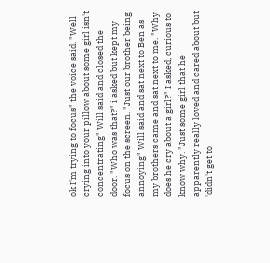ok I'm trying to focus" the voice said. "Well crying into your pillow about some girl isn't concentrating" Will said and closed the door. "Who was that?" i asked but kept my focus on the screen. "Just our brother being annoying" Will said and sat next to Ben as my brothers came and sat next to me. "Why does he cry about a girl?" I asked, curious to know why. "Just some girl that he apparently really loved and cared about but 'didn't get to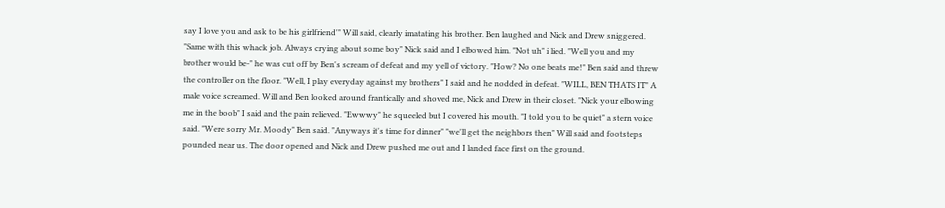say I love you and ask to be his girlfriend'" Will said, clearly imatating his brother. Ben laughed and Nick and Drew sniggered. "Same with this whack job. Always crying about some boy" Nick said and I elbowed him. "Not uh" i lied. "Well you and my brother would be-" he was cut off by Ben's scream of defeat and my yell of victory. "How? No one beats me!" Ben said and threw the controller on the floor. "Well, I play everyday against my brothers" I said and he nodded in defeat. "WILL, BEN THATS IT" A male voice screamed. Will and Ben looked around frantically and shoved me, Nick and Drew in their closet. "Nick your elbowing me in the boob" I said and the pain relieved. "Ewwwy" he squeeled but I covered his mouth. "I told you to be quiet" a stern voice said. "Were sorry Mr. Moody" Ben said. "Anyways it's time for dinner" "we'll get the neighbors then" Will said and footsteps pounded near us. The door opened and Nick and Drew pushed me out and I landed face first on the ground.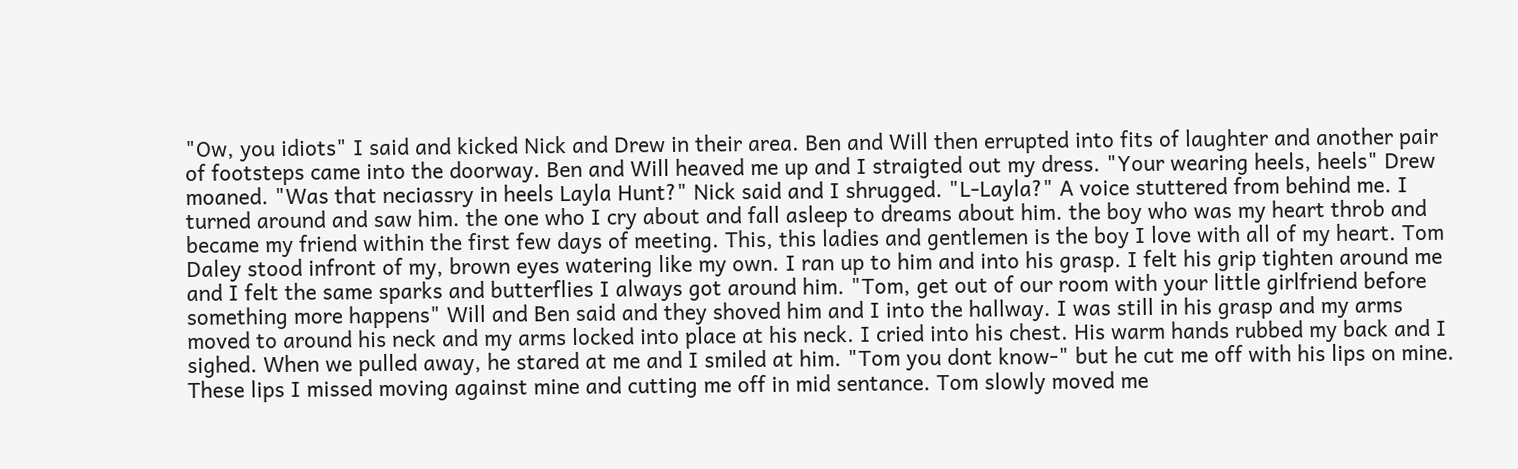"Ow, you idiots" I said and kicked Nick and Drew in their area. Ben and Will then errupted into fits of laughter and another pair of footsteps came into the doorway. Ben and Will heaved me up and I straigted out my dress. "Your wearing heels, heels" Drew moaned. "Was that neciassry in heels Layla Hunt?" Nick said and I shrugged. "L-Layla?" A voice stuttered from behind me. I turned around and saw him. the one who I cry about and fall asleep to dreams about him. the boy who was my heart throb and became my friend within the first few days of meeting. This, this ladies and gentlemen is the boy I love with all of my heart. Tom Daley stood infront of my, brown eyes watering like my own. I ran up to him and into his grasp. I felt his grip tighten around me and I felt the same sparks and butterflies I always got around him. "Tom, get out of our room with your little girlfriend before something more happens" Will and Ben said and they shoved him and I into the hallway. I was still in his grasp and my arms moved to around his neck and my arms locked into place at his neck. I cried into his chest. His warm hands rubbed my back and I sighed. When we pulled away, he stared at me and I smiled at him. "Tom you dont know-" but he cut me off with his lips on mine. These lips I missed moving against mine and cutting me off in mid sentance. Tom slowly moved me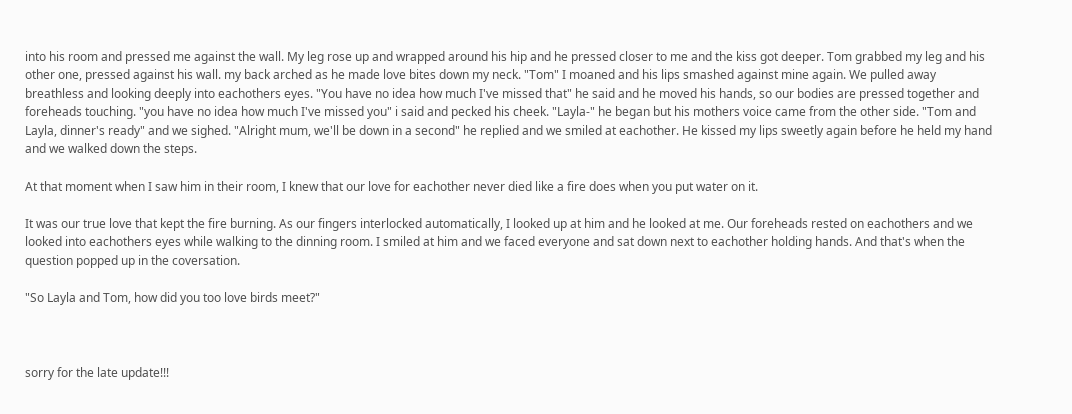into his room and pressed me against the wall. My leg rose up and wrapped around his hip and he pressed closer to me and the kiss got deeper. Tom grabbed my leg and his other one, pressed against his wall. my back arched as he made love bites down my neck. "Tom" I moaned and his lips smashed against mine again. We pulled away breathless and looking deeply into eachothers eyes. "You have no idea how much I've missed that" he said and he moved his hands, so our bodies are pressed together and foreheads touching. "you have no idea how much I've missed you" i said and pecked his cheek. "Layla-" he began but his mothers voice came from the other side. "Tom and Layla, dinner's ready" and we sighed. "Alright mum, we'll be down in a second" he replied and we smiled at eachother. He kissed my lips sweetly again before he held my hand and we walked down the steps.

At that moment when I saw him in their room, I knew that our love for eachother never died like a fire does when you put water on it.

It was our true love that kept the fire burning. As our fingers interlocked automatically, I looked up at him and he looked at me. Our foreheads rested on eachothers and we looked into eachothers eyes while walking to the dinning room. I smiled at him and we faced everyone and sat down next to eachother holding hands. And that's when the question popped up in the coversation.

"So Layla and Tom, how did you too love birds meet?"



sorry for the late update!!!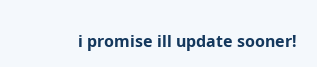i promise ill update sooner!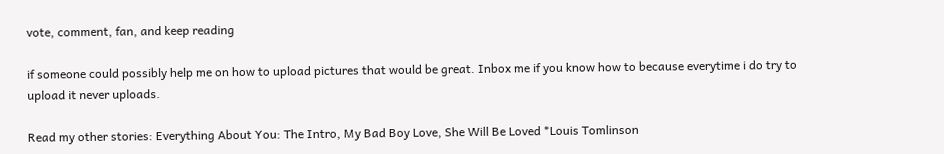vote, comment, fan, and keep reading

if someone could possibly help me on how to upload pictures that would be great. Inbox me if you know how to because everytime i do try to upload it never uploads.

Read my other stories: Everything About You: The Intro, My Bad Boy Love, She Will Be Loved *Louis Tomlinson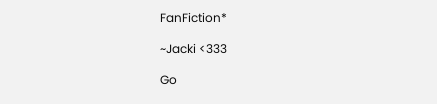FanFiction*

~Jacki <333

Go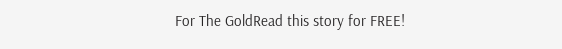For The GoldRead this story for FREE!